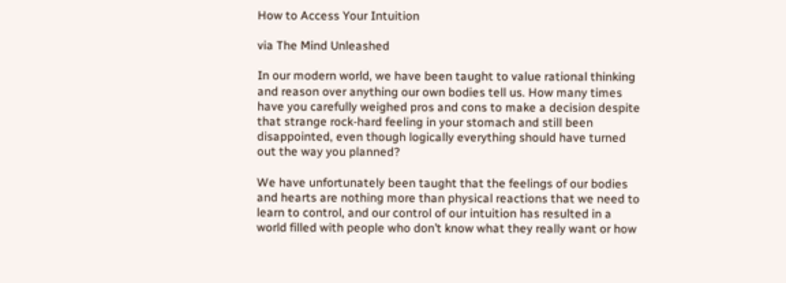How to Access Your Intuition

via The Mind Unleashed

In our modern world, we have been taught to value rational thinking and reason over anything our own bodies tell us. How many times have you carefully weighed pros and cons to make a decision despite that strange rock-hard feeling in your stomach and still been disappointed, even though logically everything should have turned out the way you planned?

We have unfortunately been taught that the feelings of our bodies and hearts are nothing more than physical reactions that we need to learn to control, and our control of our intuition has resulted in a world filled with people who don’t know what they really want or how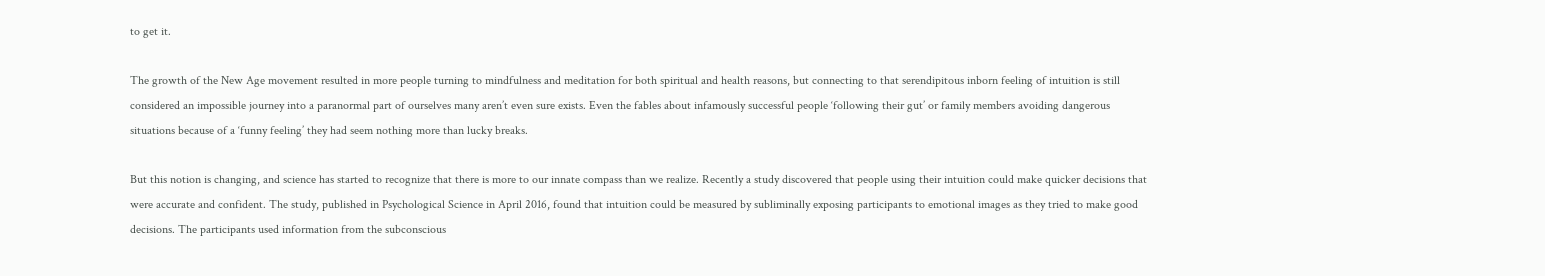to get it.

The growth of the New Age movement resulted in more people turning to mindfulness and meditation for both spiritual and health reasons, but connecting to that serendipitous inborn feeling of intuition is still considered an impossible journey into a paranormal part of ourselves many aren’t even sure exists. Even the fables about infamously successful people ‘following their gut’ or family members avoiding dangerous situations because of a ‘funny feeling’ they had seem nothing more than lucky breaks.

But this notion is changing, and science has started to recognize that there is more to our innate compass than we realize. Recently a study discovered that people using their intuition could make quicker decisions that were accurate and confident. The study, published in Psychological Science in April 2016, found that intuition could be measured by subliminally exposing participants to emotional images as they tried to make good decisions. The participants used information from the subconscious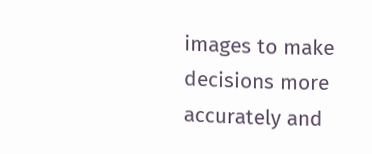images to make decisions more accurately and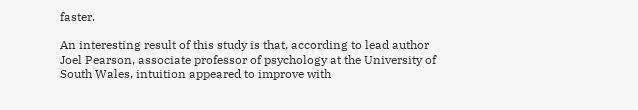faster.

An interesting result of this study is that, according to lead author Joel Pearson, associate professor of psychology at the University of South Wales, intuition appeared to improve with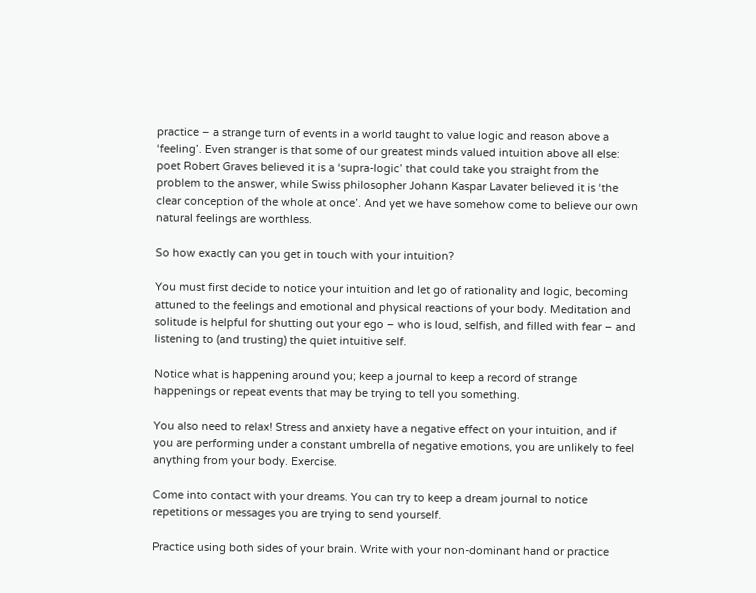practice – a strange turn of events in a world taught to value logic and reason above a ‘feeling’. Even stranger is that some of our greatest minds valued intuition above all else: poet Robert Graves believed it is a ‘supra-logic’ that could take you straight from the problem to the answer, while Swiss philosopher Johann Kaspar Lavater believed it is ‘the clear conception of the whole at once’. And yet we have somehow come to believe our own natural feelings are worthless.

So how exactly can you get in touch with your intuition?

You must first decide to notice your intuition and let go of rationality and logic, becoming attuned to the feelings and emotional and physical reactions of your body. Meditation and solitude is helpful for shutting out your ego – who is loud, selfish, and filled with fear – and listening to (and trusting) the quiet intuitive self.

Notice what is happening around you; keep a journal to keep a record of strange happenings or repeat events that may be trying to tell you something.

You also need to relax! Stress and anxiety have a negative effect on your intuition, and if you are performing under a constant umbrella of negative emotions, you are unlikely to feel anything from your body. Exercise.

Come into contact with your dreams. You can try to keep a dream journal to notice repetitions or messages you are trying to send yourself.

Practice using both sides of your brain. Write with your non-dominant hand or practice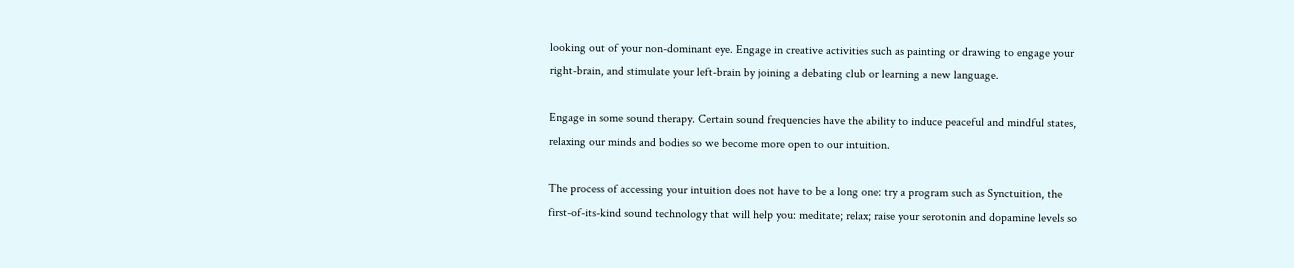looking out of your non-dominant eye. Engage in creative activities such as painting or drawing to engage your right-brain, and stimulate your left-brain by joining a debating club or learning a new language.

Engage in some sound therapy. Certain sound frequencies have the ability to induce peaceful and mindful states, relaxing our minds and bodies so we become more open to our intuition.

The process of accessing your intuition does not have to be a long one: try a program such as Synctuition, the first-of-its-kind sound technology that will help you: meditate; relax; raise your serotonin and dopamine levels so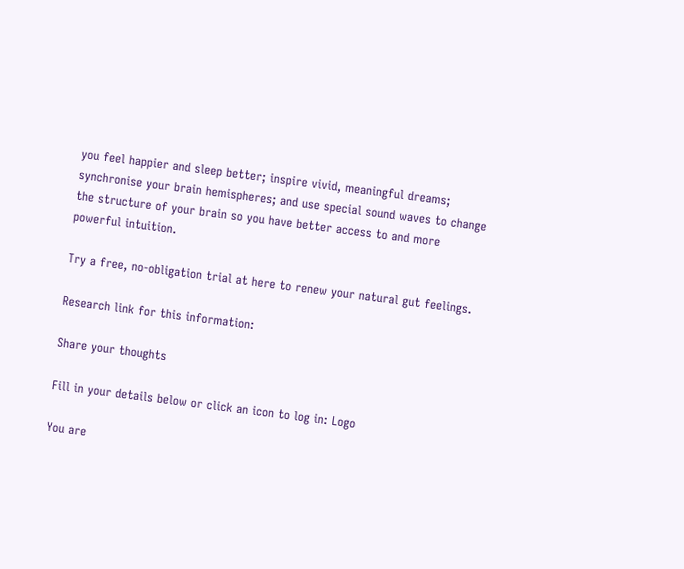you feel happier and sleep better; inspire vivid, meaningful dreams; synchronise your brain hemispheres; and use special sound waves to change the structure of your brain so you have better access to and more powerful intuition.

Try a free, no-obligation trial at here to renew your natural gut feelings.

Research link for this information:

Share your thoughts

Fill in your details below or click an icon to log in: Logo

You are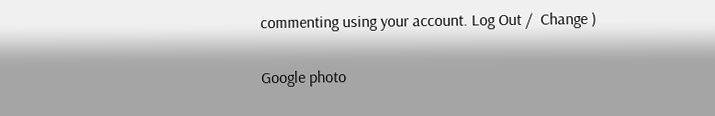commenting using your account. Log Out /  Change )

Google photo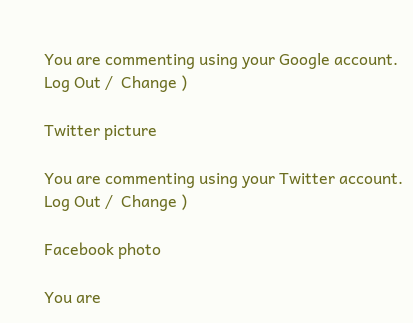You are commenting using your Google account. Log Out /  Change )

Twitter picture

You are commenting using your Twitter account. Log Out /  Change )

Facebook photo

You are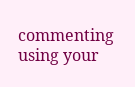commenting using your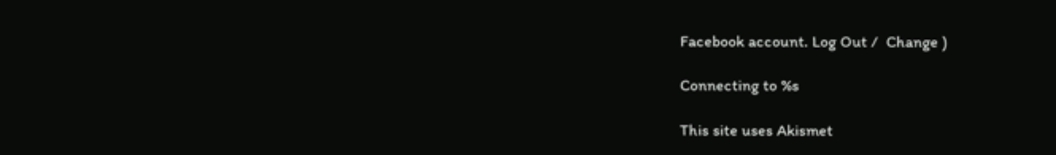Facebook account. Log Out /  Change )

Connecting to %s

This site uses Akismet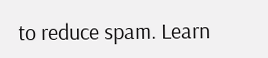to reduce spam. Learn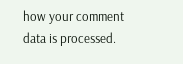how your comment data is processed.